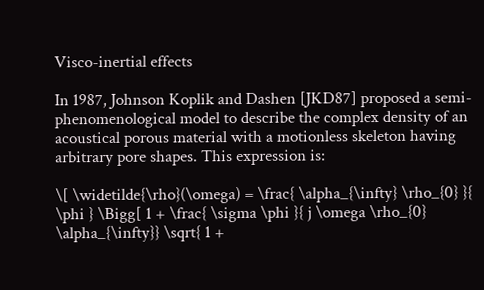Visco-inertial effects

In 1987, Johnson Koplik and Dashen [JKD87] proposed a semi-phenomenological model to describe the complex density of an acoustical porous material with a motionless skeleton having arbitrary pore shapes. This expression is:

\[ \widetilde{\rho}(\omega) = \frac{ \alpha_{\infty} \rho_{0} }{ \phi } \Bigg[ 1 + \frac{ \sigma \phi }{ j \omega \rho_{0} \alpha_{\infty}} \sqrt{ 1 +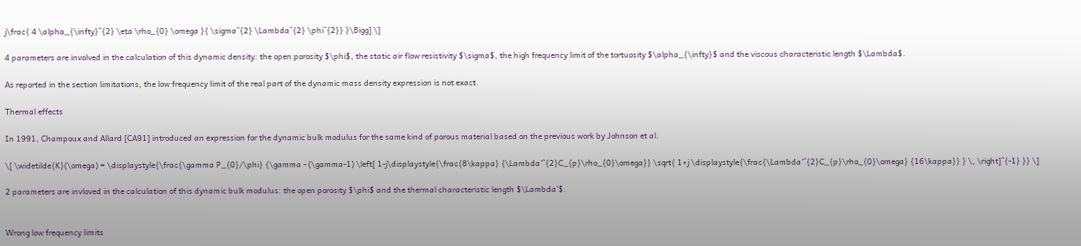j\frac{ 4 \alpha_{\infty}^{2} \eta \rho_{0} \omega }{ \sigma^{2} \Lambda^{2} \phi^{2}} }\Bigg] \]

4 parameters are involved in the calculation of this dynamic density: the open porosity $\phi$, the static air flow resistivity $\sigma$, the high frequency limit of the tortuosity $\alpha_{\infty}$ and the viscous characteristic length $\Lambda$.

As reported in the section limitations, the low frequency limit of the real part of the dynamic mass density expression is not exact.

Thermal effects

In 1991, Champoux and Allard [CA91] introduced an expression for the dynamic bulk modulus for the same kind of porous material based on the previous work by Johnson et al.

\[ \widetilde{K}(\omega) = \displaystyle{\frac{\gamma P_{0}/\phi} {\gamma - (\gamma-1) \left[ 1-j\displaystyle{\frac{8\kappa} {\Lambda'^{2}C_{p}\rho_{0}\omega}} \sqrt{ 1+j \displaystyle{\frac{\Lambda'^{2}C_{p}\rho_{0}\omega} {16\kappa}} } \, \right]^{-1} }} \]

2 parameters are invloved in the calculation of this dynamic bulk modulus: the open porosity $\phi$ and the thermal characteristic length $\Lambda'$.


Wrong low frequency limits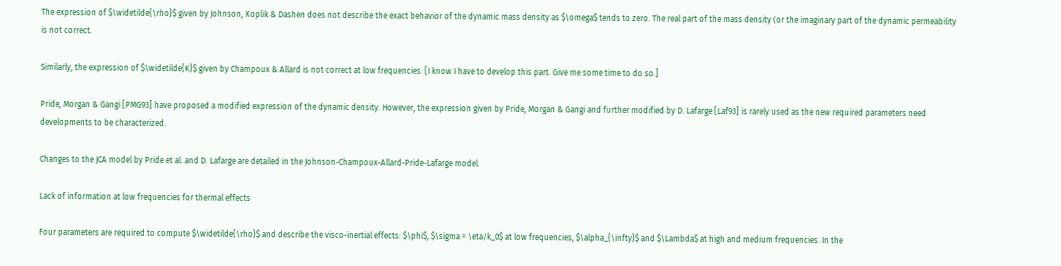The expression of $\widetilde{\rho}$ given by Johnson, Koplik & Dashen does not describe the exact behavior of the dynamic mass density as $\omega$ tends to zero. The real part of the mass density (or the imaginary part of the dynamic permeability is not correct.

Similarly, the expression of $\widetilde{K}$ given by Champoux & Allard is not correct at low frequencies. [I know I have to develop this part. Give me some time to do so.]

Pride, Morgan & Gangi [PMG93] have proposed a modified expression of the dynamic density. However, the expression given by Pride, Morgan & Gangi and further modified by D. Lafarge [Laf93] is rarely used as the new required parameters need developments to be characterized.

Changes to the JCA model by Pride et al. and D. Lafarge are detailed in the Johnson-Champoux-Allard-Pride-Lafarge model.

Lack of information at low frequencies for thermal effects

Four parameters are required to compute $\widetilde{\rho}$ and describe the visco-inertial effects: $\phi$, $\sigma = \eta/k_0$ at low frequencies, $\alpha_{\infty}$ and $\Lambda$ at high and medium frequencies. In the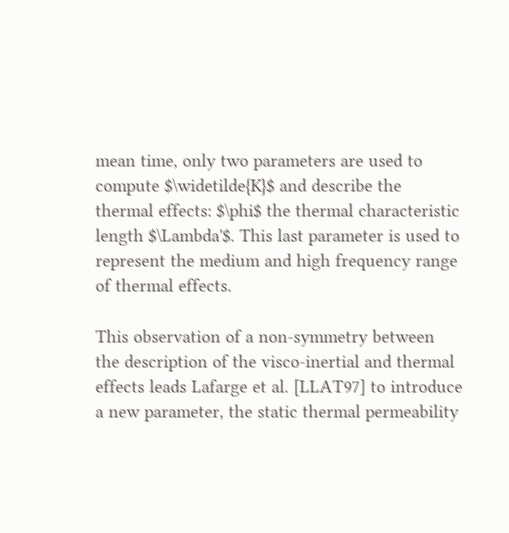mean time, only two parameters are used to compute $\widetilde{K}$ and describe the thermal effects: $\phi$ the thermal characteristic length $\Lambda'$. This last parameter is used to represent the medium and high frequency range of thermal effects.

This observation of a non-symmetry between the description of the visco-inertial and thermal effects leads Lafarge et al. [LLAT97] to introduce a new parameter, the static thermal permeability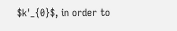$k'_{0}$, in order to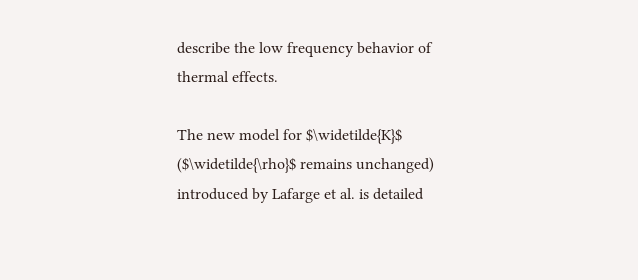describe the low frequency behavior of thermal effects.

The new model for $\widetilde{K}$ ($\widetilde{\rho}$ remains unchanged) introduced by Lafarge et al. is detailed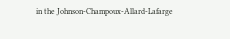in the Johnson-Champoux-Allard-Lafarge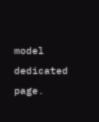model dedicated page.